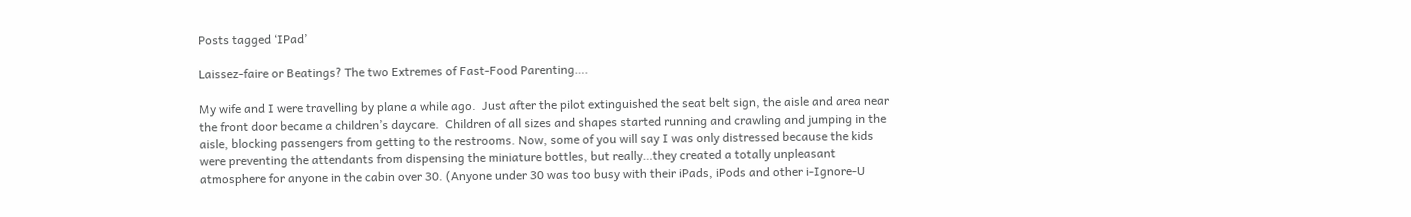Posts tagged ‘IPad’

Laissez-faire or Beatings? The two Extremes of Fast-Food Parenting….

My wife and I were travelling by plane a while ago.  Just after the pilot extinguished the seat belt sign, the aisle and area near the front door became a children’s daycare.  Children of all sizes and shapes started running and crawling and jumping in the aisle, blocking passengers from getting to the restrooms. Now, some of you will say I was only distressed because the kids were preventing the attendants from dispensing the miniature bottles, but really…they created a totally unpleasant atmosphere for anyone in the cabin over 30. (Anyone under 30 was too busy with their iPads, iPods and other i-Ignore-U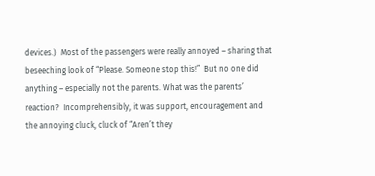devices.)  Most of the passengers were really annoyed – sharing that beseeching look of “Please. Someone stop this!”  But no one did anything – especially not the parents. What was the parents’ reaction?  Incomprehensibly, it was support, encouragement and the annoying cluck, cluck of “Aren’t they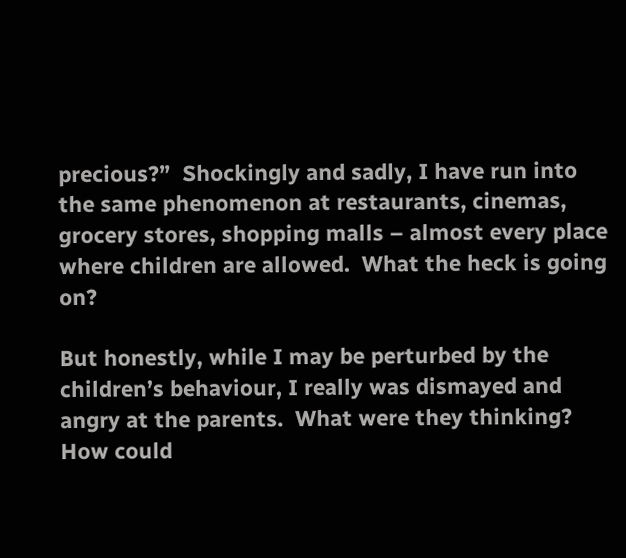precious?”  Shockingly and sadly, I have run into the same phenomenon at restaurants, cinemas, grocery stores, shopping malls – almost every place where children are allowed.  What the heck is going on?

But honestly, while I may be perturbed by the children’s behaviour, I really was dismayed and angry at the parents.  What were they thinking? How could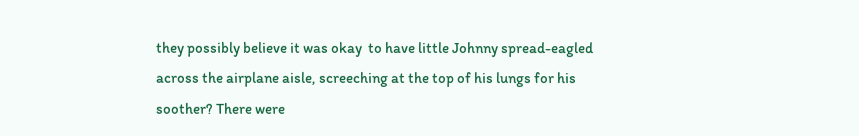they possibly believe it was okay  to have little Johnny spread-eagled across the airplane aisle, screeching at the top of his lungs for his soother? There were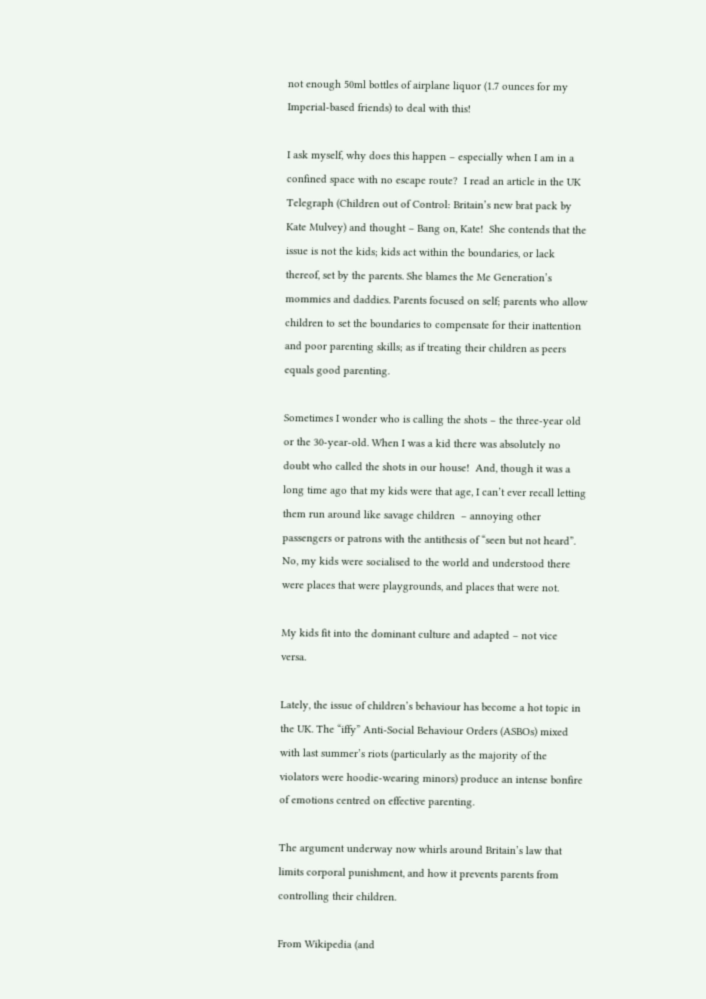not enough 50ml bottles of airplane liquor (1.7 ounces for my Imperial-based friends) to deal with this!

I ask myself, why does this happen – especially when I am in a confined space with no escape route?  I read an article in the UK Telegraph (Children out of Control: Britain’s new brat pack by Kate Mulvey) and thought – Bang on, Kate!  She contends that the issue is not the kids; kids act within the boundaries, or lack thereof, set by the parents. She blames the Me Generation’s mommies and daddies. Parents focused on self; parents who allow children to set the boundaries to compensate for their inattention and poor parenting skills; as if treating their children as peers equals good parenting.

Sometimes I wonder who is calling the shots – the three-year old or the 30-year-old. When I was a kid there was absolutely no doubt who called the shots in our house!  And, though it was a long time ago that my kids were that age, I can’t ever recall letting them run around like savage children  – annoying other passengers or patrons with the antithesis of “seen but not heard”.  No, my kids were socialised to the world and understood there were places that were playgrounds, and places that were not.

My kids fit into the dominant culture and adapted – not vice versa.

Lately, the issue of children’s behaviour has become a hot topic in   the UK. The “iffy” Anti-Social Behaviour Orders (ASBOs) mixed with last summer’s riots (particularly as the majority of the violators were hoodie-wearing minors) produce an intense bonfire of emotions centred on effective parenting.

The argument underway now whirls around Britain’s law that limits corporal punishment, and how it prevents parents from controlling their children.

From Wikipedia (and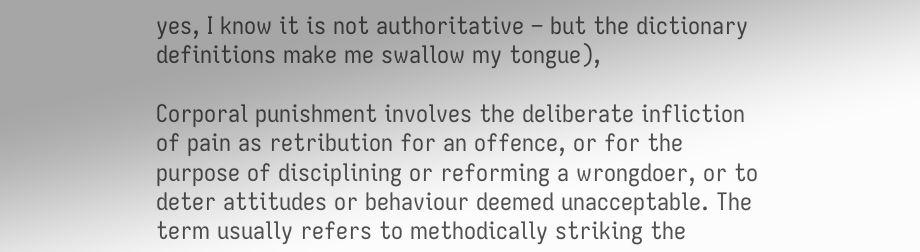yes, I know it is not authoritative – but the dictionary definitions make me swallow my tongue),

Corporal punishment involves the deliberate infliction of pain as retribution for an offence, or for the purpose of disciplining or reforming a wrongdoer, or to deter attitudes or behaviour deemed unacceptable. The term usually refers to methodically striking the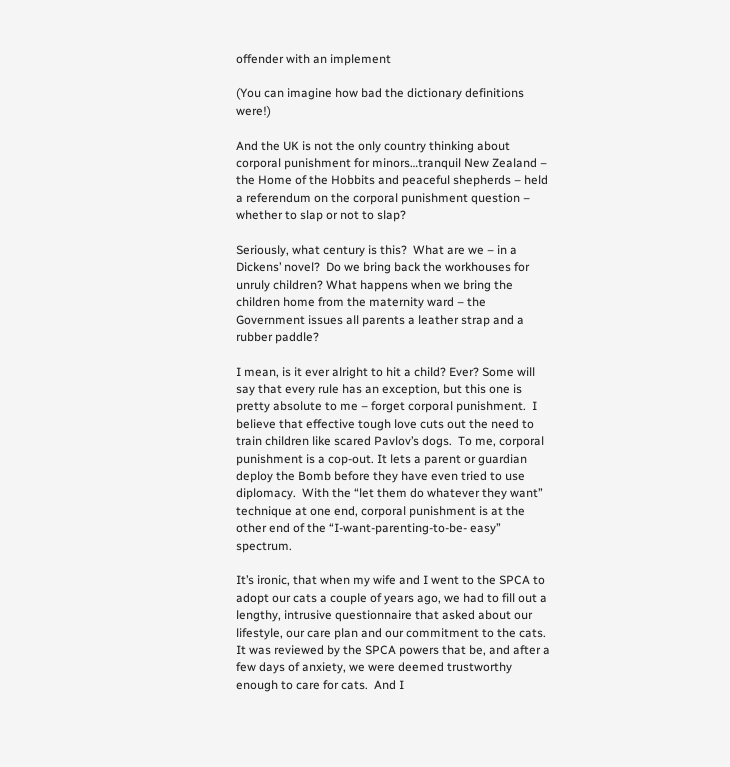offender with an implement

(You can imagine how bad the dictionary definitions were!)

And the UK is not the only country thinking about corporal punishment for minors…tranquil New Zealand – the Home of the Hobbits and peaceful shepherds – held a referendum on the corporal punishment question – whether to slap or not to slap?

Seriously, what century is this?  What are we – in a Dickens’ novel?  Do we bring back the workhouses for unruly children? What happens when we bring the children home from the maternity ward – the Government issues all parents a leather strap and a rubber paddle?

I mean, is it ever alright to hit a child? Ever? Some will say that every rule has an exception, but this one is pretty absolute to me – forget corporal punishment.  I believe that effective tough love cuts out the need to train children like scared Pavlov’s dogs.  To me, corporal punishment is a cop-out. It lets a parent or guardian deploy the Bomb before they have even tried to use diplomacy.  With the “let them do whatever they want” technique at one end, corporal punishment is at the other end of the “I-want-parenting-to-be- easy” spectrum.

It’s ironic, that when my wife and I went to the SPCA to adopt our cats a couple of years ago, we had to fill out a lengthy, intrusive questionnaire that asked about our lifestyle, our care plan and our commitment to the cats. It was reviewed by the SPCA powers that be, and after a few days of anxiety, we were deemed trustworthy enough to care for cats.  And I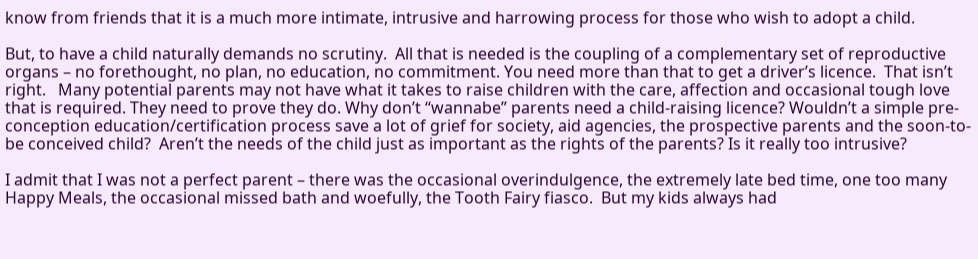know from friends that it is a much more intimate, intrusive and harrowing process for those who wish to adopt a child.

But, to have a child naturally demands no scrutiny.  All that is needed is the coupling of a complementary set of reproductive organs – no forethought, no plan, no education, no commitment. You need more than that to get a driver’s licence.  That isn’t right.   Many potential parents may not have what it takes to raise children with the care, affection and occasional tough love that is required. They need to prove they do. Why don’t “wannabe” parents need a child-raising licence? Wouldn’t a simple pre-conception education/certification process save a lot of grief for society, aid agencies, the prospective parents and the soon-to-be conceived child?  Aren’t the needs of the child just as important as the rights of the parents? Is it really too intrusive?

I admit that I was not a perfect parent – there was the occasional overindulgence, the extremely late bed time, one too many Happy Meals, the occasional missed bath and woefully, the Tooth Fairy fiasco.  But my kids always had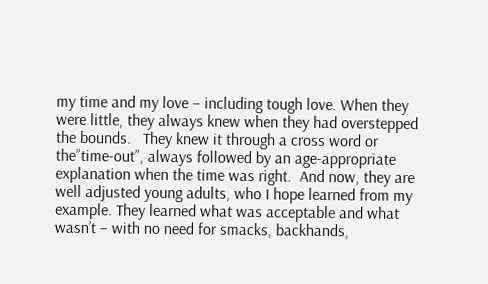my time and my love – including tough love. When they were little, they always knew when they had overstepped the bounds.   They knew it through a cross word or the”time-out”, always followed by an age-appropriate explanation when the time was right.  And now, they are well adjusted young adults, who I hope learned from my example. They learned what was acceptable and what wasn’t – with no need for smacks, backhands,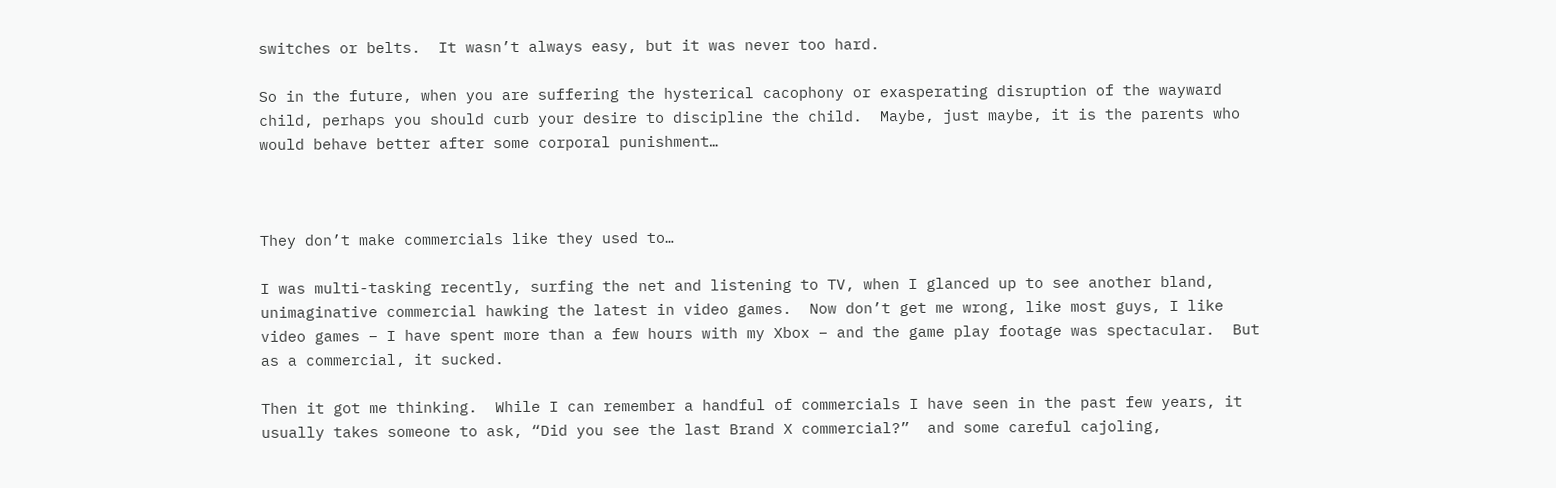switches or belts.  It wasn’t always easy, but it was never too hard.

So in the future, when you are suffering the hysterical cacophony or exasperating disruption of the wayward child, perhaps you should curb your desire to discipline the child.  Maybe, just maybe, it is the parents who would behave better after some corporal punishment…



They don’t make commercials like they used to…

I was multi-tasking recently, surfing the net and listening to TV, when I glanced up to see another bland, unimaginative commercial hawking the latest in video games.  Now don’t get me wrong, like most guys, I like video games – I have spent more than a few hours with my Xbox – and the game play footage was spectacular.  But as a commercial, it sucked.

Then it got me thinking.  While I can remember a handful of commercials I have seen in the past few years, it usually takes someone to ask, “Did you see the last Brand X commercial?”  and some careful cajoling,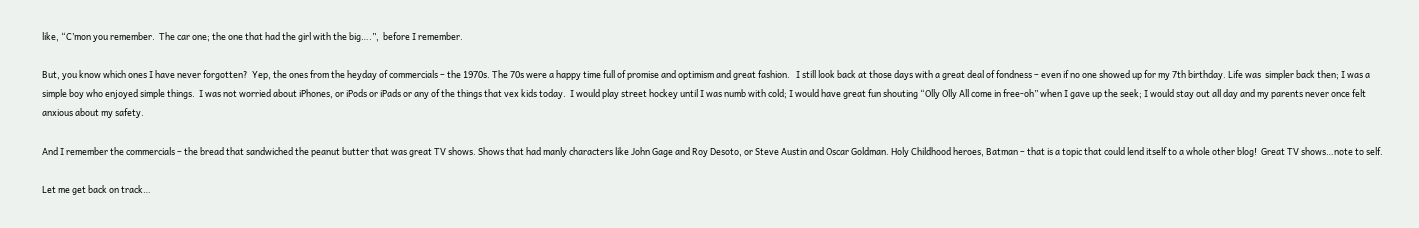like, “C’mon you remember.  The car one; the one that had the girl with the big….”,  before I remember.

But, you know which ones I have never forgotten?  Yep, the ones from the heyday of commercials – the 1970s. The 70s were a happy time full of promise and optimism and great fashion.   I still look back at those days with a great deal of fondness – even if no one showed up for my 7th birthday. Life was  simpler back then; I was a simple boy who enjoyed simple things.  I was not worried about iPhones, or iPods or iPads or any of the things that vex kids today.  I would play street hockey until I was numb with cold; I would have great fun shouting “Olly Olly All come in free-oh” when I gave up the seek; I would stay out all day and my parents never once felt anxious about my safety.

And I remember the commercials – the bread that sandwiched the peanut butter that was great TV shows. Shows that had manly characters like John Gage and Roy Desoto, or Steve Austin and Oscar Goldman. Holy Childhood heroes, Batman – that is a topic that could lend itself to a whole other blog!  Great TV shows…note to self.

Let me get back on track…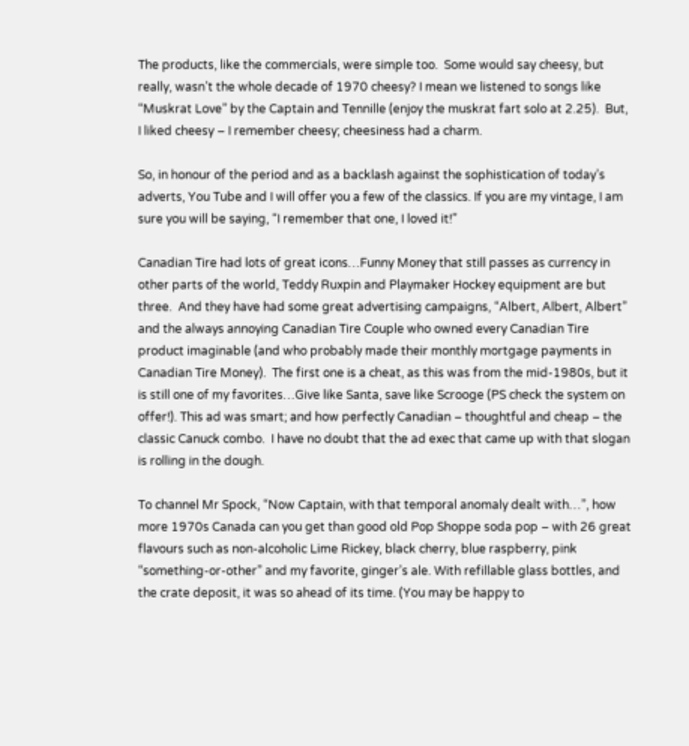The products, like the commercials, were simple too.  Some would say cheesy, but really, wasn’t the whole decade of 1970 cheesy? I mean we listened to songs like “Muskrat Love” by the Captain and Tennille (enjoy the muskrat fart solo at 2.25).  But, I liked cheesy – I remember cheesy; cheesiness had a charm.

So, in honour of the period and as a backlash against the sophistication of today’s adverts, You Tube and I will offer you a few of the classics. If you are my vintage, I am sure you will be saying, “I remember that one, I loved it!”

Canadian Tire had lots of great icons…Funny Money that still passes as currency in other parts of the world, Teddy Ruxpin and Playmaker Hockey equipment are but three.  And they have had some great advertising campaigns, “Albert, Albert, Albert” and the always annoying Canadian Tire Couple who owned every Canadian Tire product imaginable (and who probably made their monthly mortgage payments in Canadian Tire Money).  The first one is a cheat, as this was from the mid-1980s, but it is still one of my favorites…Give like Santa, save like Scrooge (PS check the system on offer!). This ad was smart; and how perfectly Canadian – thoughtful and cheap – the classic Canuck combo.  I have no doubt that the ad exec that came up with that slogan is rolling in the dough.

To channel Mr Spock, “Now Captain, with that temporal anomaly dealt with…”, how more 1970s Canada can you get than good old Pop Shoppe soda pop – with 26 great flavours such as non-alcoholic Lime Rickey, black cherry, blue raspberry, pink “something-or-other” and my favorite, ginger’s ale. With refillable glass bottles, and the crate deposit, it was so ahead of its time. (You may be happy to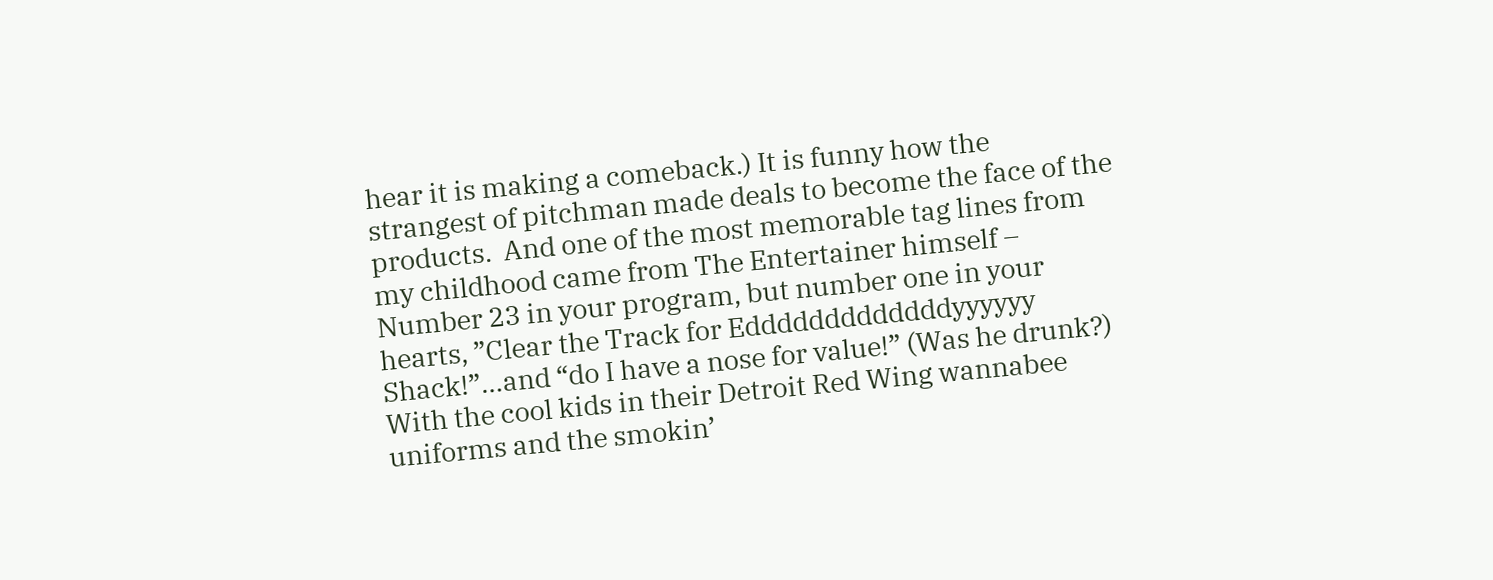hear it is making a comeback.) It is funny how the strangest of pitchman made deals to become the face of the products.  And one of the most memorable tag lines from my childhood came from The Entertainer himself – Number 23 in your program, but number one in your hearts, ”Clear the Track for Edddddddddddddyyyyyy Shack!”…and “do I have a nose for value!” (Was he drunk?) With the cool kids in their Detroit Red Wing wannabee uniforms and the smokin’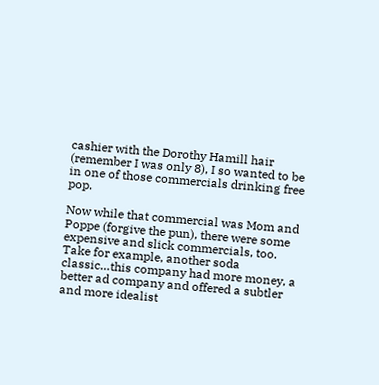cashier with the Dorothy Hamill hair  (remember I was only 8), I so wanted to be in one of those commercials drinking free pop.

Now while that commercial was Mom and Poppe (forgive the pun), there were some expensive and slick commercials, too. Take for example, another soda classic…this company had more money, a better ad company and offered a subtler and more idealist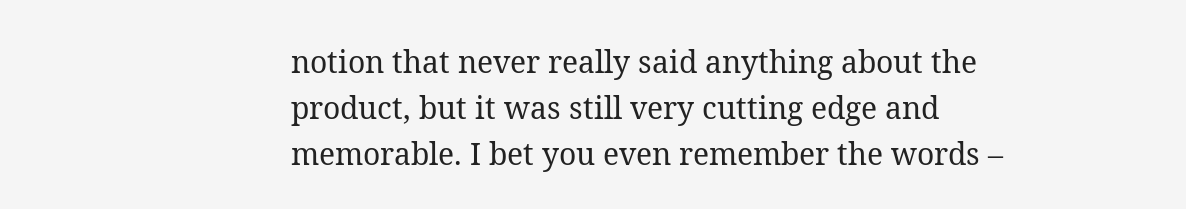notion that never really said anything about the product, but it was still very cutting edge and memorable. I bet you even remember the words –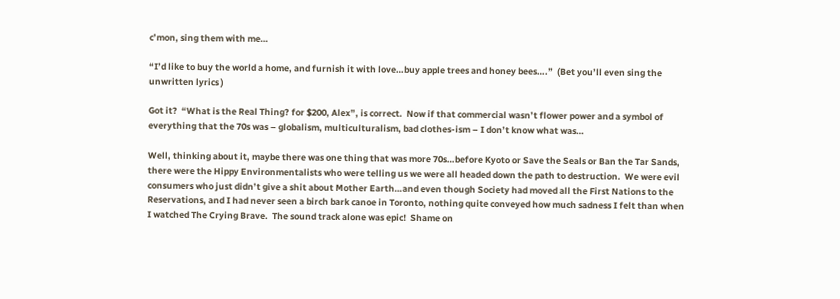c’mon, sing them with me…

“I’d like to buy the world a home, and furnish it with love…buy apple trees and honey bees….”  (Bet you’ll even sing the unwritten lyrics )

Got it?  “What is the Real Thing? for $200, Alex”, is correct.  Now if that commercial wasn’t flower power and a symbol of everything that the 70s was – globalism, multiculturalism, bad clothes-ism – I don’t know what was…

Well, thinking about it, maybe there was one thing that was more 70s…before Kyoto or Save the Seals or Ban the Tar Sands, there were the Hippy Environmentalists who were telling us we were all headed down the path to destruction.  We were evil consumers who just didn’t give a shit about Mother Earth…and even though Society had moved all the First Nations to the Reservations, and I had never seen a birch bark canoe in Toronto, nothing quite conveyed how much sadness I felt than when I watched The Crying Brave.  The sound track alone was epic!  Shame on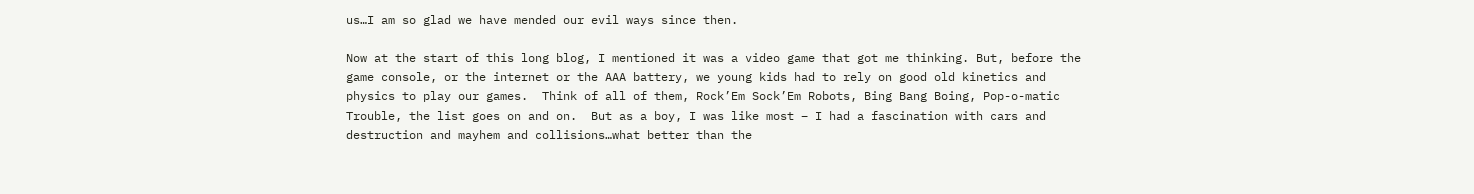us…I am so glad we have mended our evil ways since then.

Now at the start of this long blog, I mentioned it was a video game that got me thinking. But, before the game console, or the internet or the AAA battery, we young kids had to rely on good old kinetics and physics to play our games.  Think of all of them, Rock’Em Sock’Em Robots, Bing Bang Boing, Pop-o-matic Trouble, the list goes on and on.  But as a boy, I was like most – I had a fascination with cars and destruction and mayhem and collisions…what better than the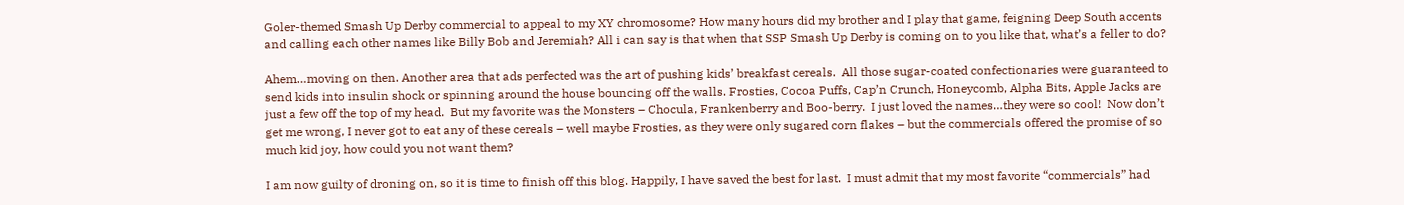Goler-themed Smash Up Derby commercial to appeal to my XY chromosome? How many hours did my brother and I play that game, feigning Deep South accents and calling each other names like Billy Bob and Jeremiah? All i can say is that when that SSP Smash Up Derby is coming on to you like that, what’s a feller to do?

Ahem…moving on then. Another area that ads perfected was the art of pushing kids’ breakfast cereals.  All those sugar-coated confectionaries were guaranteed to send kids into insulin shock or spinning around the house bouncing off the walls. Frosties, Cocoa Puffs, Cap’n Crunch, Honeycomb, Alpha Bits, Apple Jacks are just a few off the top of my head.  But my favorite was the Monsters – Chocula, Frankenberry and Boo-berry.  I just loved the names…they were so cool!  Now don’t get me wrong, I never got to eat any of these cereals – well maybe Frosties, as they were only sugared corn flakes – but the commercials offered the promise of so much kid joy, how could you not want them?

I am now guilty of droning on, so it is time to finish off this blog. Happily, I have saved the best for last.  I must admit that my most favorite “commercials” had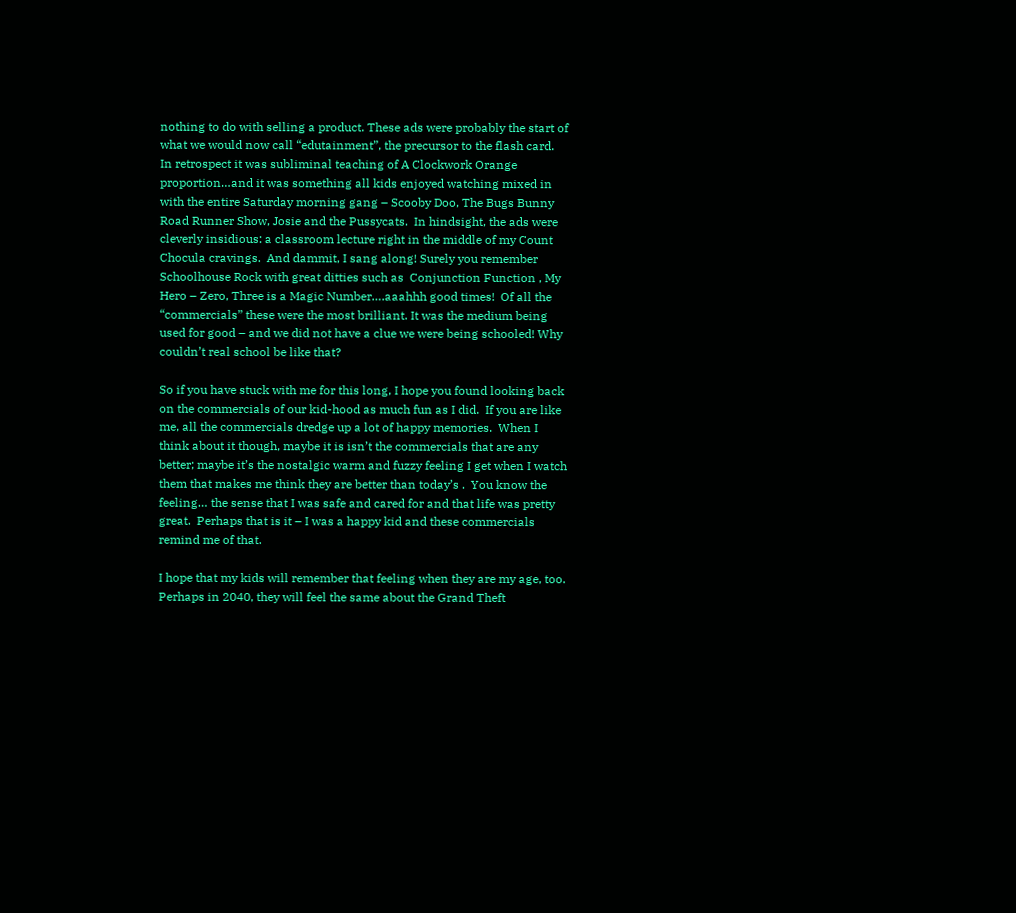nothing to do with selling a product. These ads were probably the start of what we would now call “edutainment”, the precursor to the flash card.  In retrospect it was subliminal teaching of A Clockwork Orange proportion…and it was something all kids enjoyed watching mixed in with the entire Saturday morning gang – Scooby Doo, The Bugs Bunny Road Runner Show, Josie and the Pussycats.  In hindsight, the ads were cleverly insidious: a classroom lecture right in the middle of my Count Chocula cravings.  And dammit, I sang along! Surely you remember Schoolhouse Rock with great ditties such as  Conjunction Function , My Hero – Zero, Three is a Magic Number….aaahhh good times!  Of all the “commercials” these were the most brilliant. It was the medium being used for good – and we did not have a clue we were being schooled! Why couldn’t real school be like that?

So if you have stuck with me for this long, I hope you found looking back on the commercials of our kid-hood as much fun as I did.  If you are like me, all the commercials dredge up a lot of happy memories.  When I think about it though, maybe it is isn’t the commercials that are any better; maybe it’s the nostalgic warm and fuzzy feeling I get when I watch them that makes me think they are better than today’s .  You know the feeling… the sense that I was safe and cared for and that life was pretty great.  Perhaps that is it – I was a happy kid and these commercials remind me of that.

I hope that my kids will remember that feeling when they are my age, too.  Perhaps in 2040, they will feel the same about the Grand Theft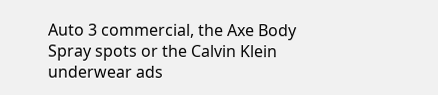Auto 3 commercial, the Axe Body Spray spots or the Calvin Klein underwear ads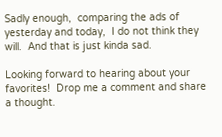Sadly enough,  comparing the ads of yesterday and today,  I do not think they will.  And that is just kinda sad.

Looking forward to hearing about your favorites!  Drop me a comment and share a thought.